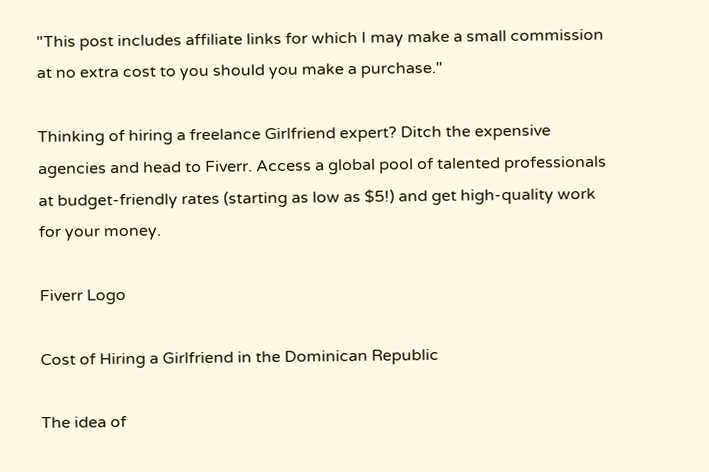"This post includes affiliate links for which I may make a small commission at no extra cost to you should you make a purchase."

Thinking of hiring a freelance Girlfriend expert? Ditch the expensive agencies and head to Fiverr. Access a global pool of talented professionals at budget-friendly rates (starting as low as $5!) and get high-quality work for your money.

Fiverr Logo

Cost of Hiring a Girlfriend in the Dominican Republic

The idea of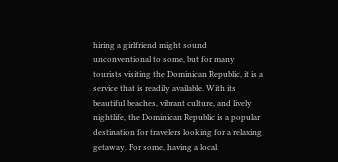hiring a girlfriend might sound unconventional to some, but for many tourists visiting the Dominican Republic, it is a service that is readily available. With its beautiful beaches, vibrant culture, and lively nightlife, the Dominican Republic is a popular destination for travelers looking for a relaxing getaway. For some, having a local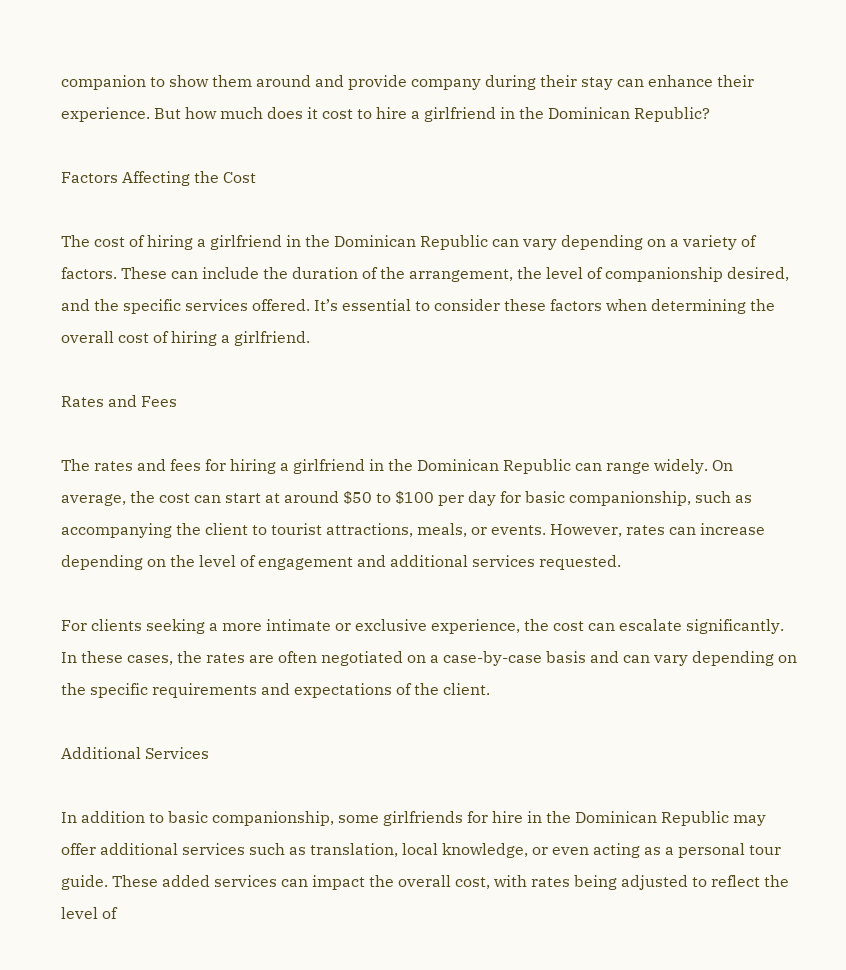companion to show them around and provide company during their stay can enhance their experience. But how much does it cost to hire a girlfriend in the Dominican Republic?

Factors Affecting the Cost

The cost of hiring a girlfriend in the Dominican Republic can vary depending on a variety of factors. These can include the duration of the arrangement, the level of companionship desired, and the specific services offered. It’s essential to consider these factors when determining the overall cost of hiring a girlfriend.

Rates and Fees

The rates and fees for hiring a girlfriend in the Dominican Republic can range widely. On average, the cost can start at around $50 to $100 per day for basic companionship, such as accompanying the client to tourist attractions, meals, or events. However, rates can increase depending on the level of engagement and additional services requested.

For clients seeking a more intimate or exclusive experience, the cost can escalate significantly. In these cases, the rates are often negotiated on a case-by-case basis and can vary depending on the specific requirements and expectations of the client.

Additional Services

In addition to basic companionship, some girlfriends for hire in the Dominican Republic may offer additional services such as translation, local knowledge, or even acting as a personal tour guide. These added services can impact the overall cost, with rates being adjusted to reflect the level of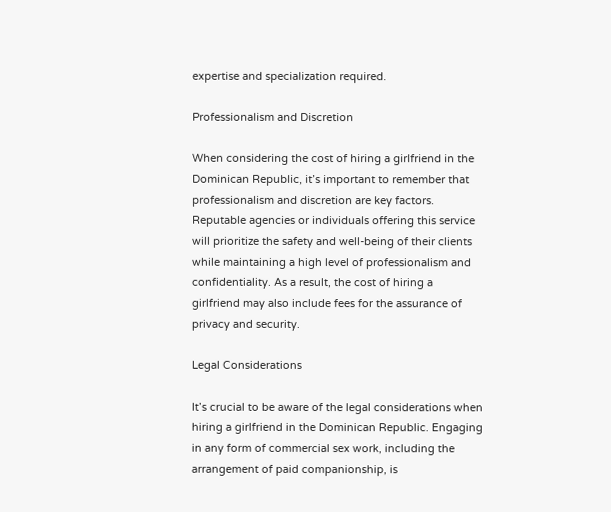expertise and specialization required.

Professionalism and Discretion

When considering the cost of hiring a girlfriend in the Dominican Republic, it’s important to remember that professionalism and discretion are key factors. Reputable agencies or individuals offering this service will prioritize the safety and well-being of their clients while maintaining a high level of professionalism and confidentiality. As a result, the cost of hiring a girlfriend may also include fees for the assurance of privacy and security.

Legal Considerations

It’s crucial to be aware of the legal considerations when hiring a girlfriend in the Dominican Republic. Engaging in any form of commercial sex work, including the arrangement of paid companionship, is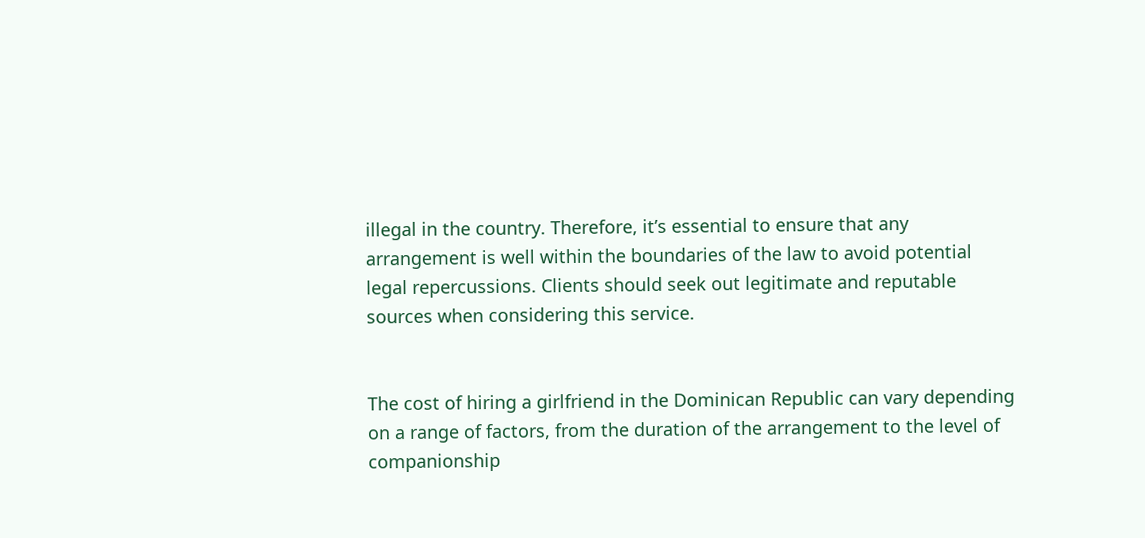illegal in the country. Therefore, it’s essential to ensure that any arrangement is well within the boundaries of the law to avoid potential legal repercussions. Clients should seek out legitimate and reputable sources when considering this service.


The cost of hiring a girlfriend in the Dominican Republic can vary depending on a range of factors, from the duration of the arrangement to the level of companionship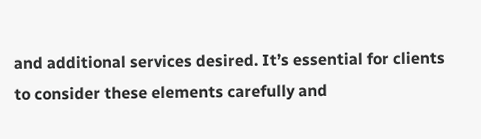and additional services desired. It’s essential for clients to consider these elements carefully and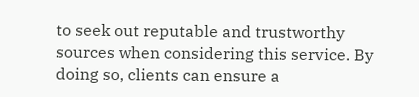to seek out reputable and trustworthy sources when considering this service. By doing so, clients can ensure a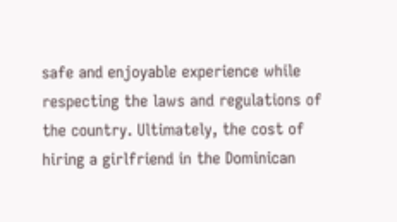safe and enjoyable experience while respecting the laws and regulations of the country. Ultimately, the cost of hiring a girlfriend in the Dominican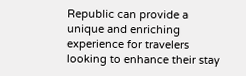Republic can provide a unique and enriching experience for travelers looking to enhance their stay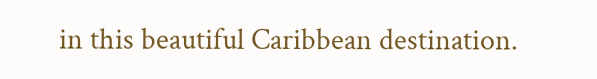in this beautiful Caribbean destination.